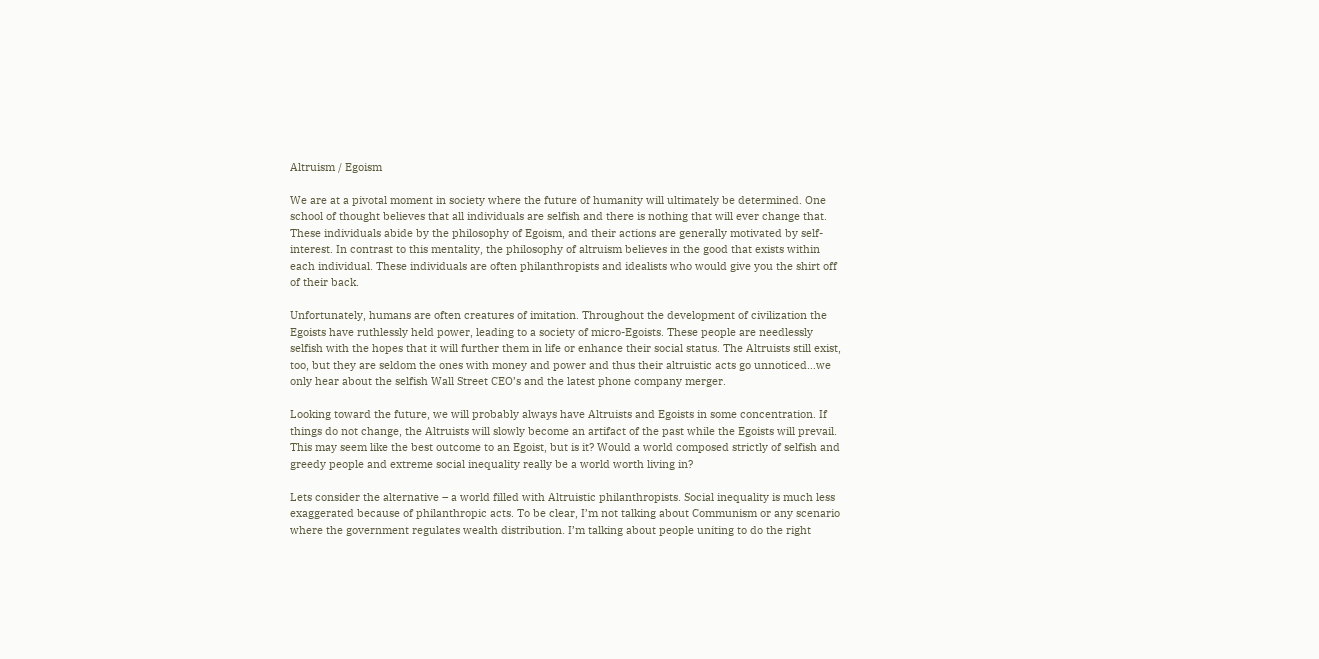Altruism / Egoism

We are at a pivotal moment in society where the future of humanity will ultimately be determined. One school of thought believes that all individuals are selfish and there is nothing that will ever change that. These individuals abide by the philosophy of Egoism, and their actions are generally motivated by self-interest. In contrast to this mentality, the philosophy of altruism believes in the good that exists within each individual. These individuals are often philanthropists and idealists who would give you the shirt off of their back.

Unfortunately, humans are often creatures of imitation. Throughout the development of civilization the Egoists have ruthlessly held power, leading to a society of micro-Egoists. These people are needlessly selfish with the hopes that it will further them in life or enhance their social status. The Altruists still exist, too, but they are seldom the ones with money and power and thus their altruistic acts go unnoticed…we only hear about the selfish Wall Street CEO’s and the latest phone company merger.

Looking toward the future, we will probably always have Altruists and Egoists in some concentration. If things do not change, the Altruists will slowly become an artifact of the past while the Egoists will prevail. This may seem like the best outcome to an Egoist, but is it? Would a world composed strictly of selfish and greedy people and extreme social inequality really be a world worth living in?

Lets consider the alternative – a world filled with Altruistic philanthropists. Social inequality is much less exaggerated because of philanthropic acts. To be clear, I’m not talking about Communism or any scenario where the government regulates wealth distribution. I’m talking about people uniting to do the right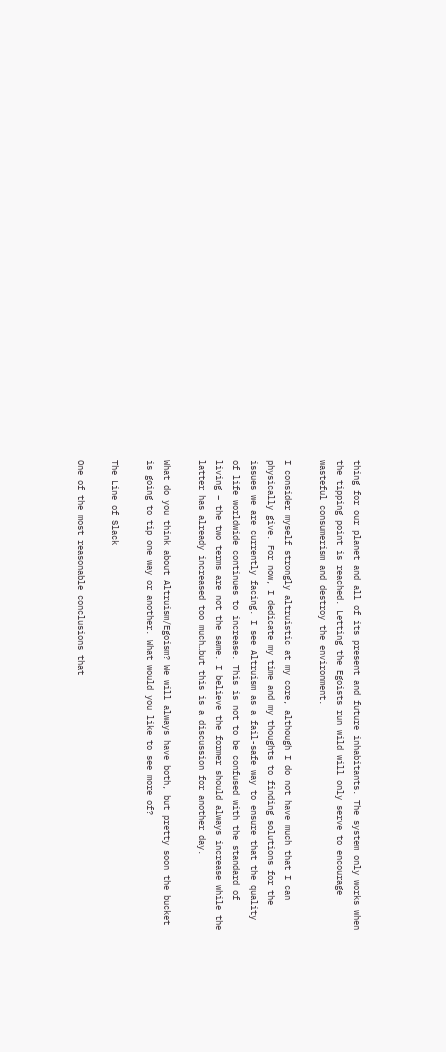thing for our planet and all of its present and future inhabitants. The system only works when the tipping point is reached. Letting the Egoists run wild will only serve to encourage wasteful consumerism and destroy the environment.

I consider myself strongly altruistic at my core, although I do not have much that I can physically give. For now, I dedicate my time and my thoughts to finding solutions for the issues we are currently facing. I see Altruism as a fail-safe way to ensure that the quality of life worldwide continues to increase. This is not to be confused with the standard of living – the two terms are not the same. I believe the former should always increase while the latter has already increased too much…but this is a discussion for another day.

What do you think about Altruism/Egoism? We will always have both, but pretty soon the bucket is going to tip one way or another. What would you like to see more of?

The Line of Slack

One of the most reasonable conclusions that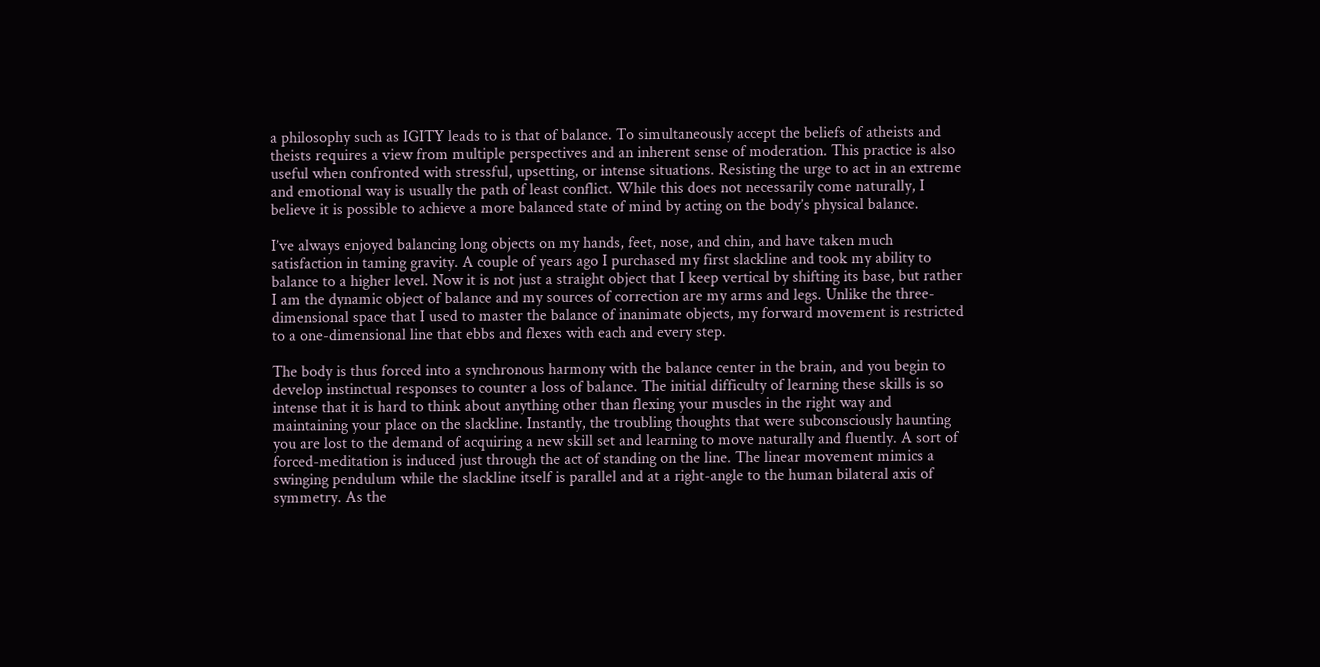a philosophy such as IGITY leads to is that of balance. To simultaneously accept the beliefs of atheists and theists requires a view from multiple perspectives and an inherent sense of moderation. This practice is also useful when confronted with stressful, upsetting, or intense situations. Resisting the urge to act in an extreme and emotional way is usually the path of least conflict. While this does not necessarily come naturally, I believe it is possible to achieve a more balanced state of mind by acting on the body’s physical balance.

I’ve always enjoyed balancing long objects on my hands, feet, nose, and chin, and have taken much satisfaction in taming gravity. A couple of years ago I purchased my first slackline and took my ability to balance to a higher level. Now it is not just a straight object that I keep vertical by shifting its base, but rather I am the dynamic object of balance and my sources of correction are my arms and legs. Unlike the three-dimensional space that I used to master the balance of inanimate objects, my forward movement is restricted to a one-dimensional line that ebbs and flexes with each and every step.

The body is thus forced into a synchronous harmony with the balance center in the brain, and you begin to develop instinctual responses to counter a loss of balance. The initial difficulty of learning these skills is so intense that it is hard to think about anything other than flexing your muscles in the right way and maintaining your place on the slackline. Instantly, the troubling thoughts that were subconsciously haunting you are lost to the demand of acquiring a new skill set and learning to move naturally and fluently. A sort of forced-meditation is induced just through the act of standing on the line. The linear movement mimics a swinging pendulum while the slackline itself is parallel and at a right-angle to the human bilateral axis of symmetry. As the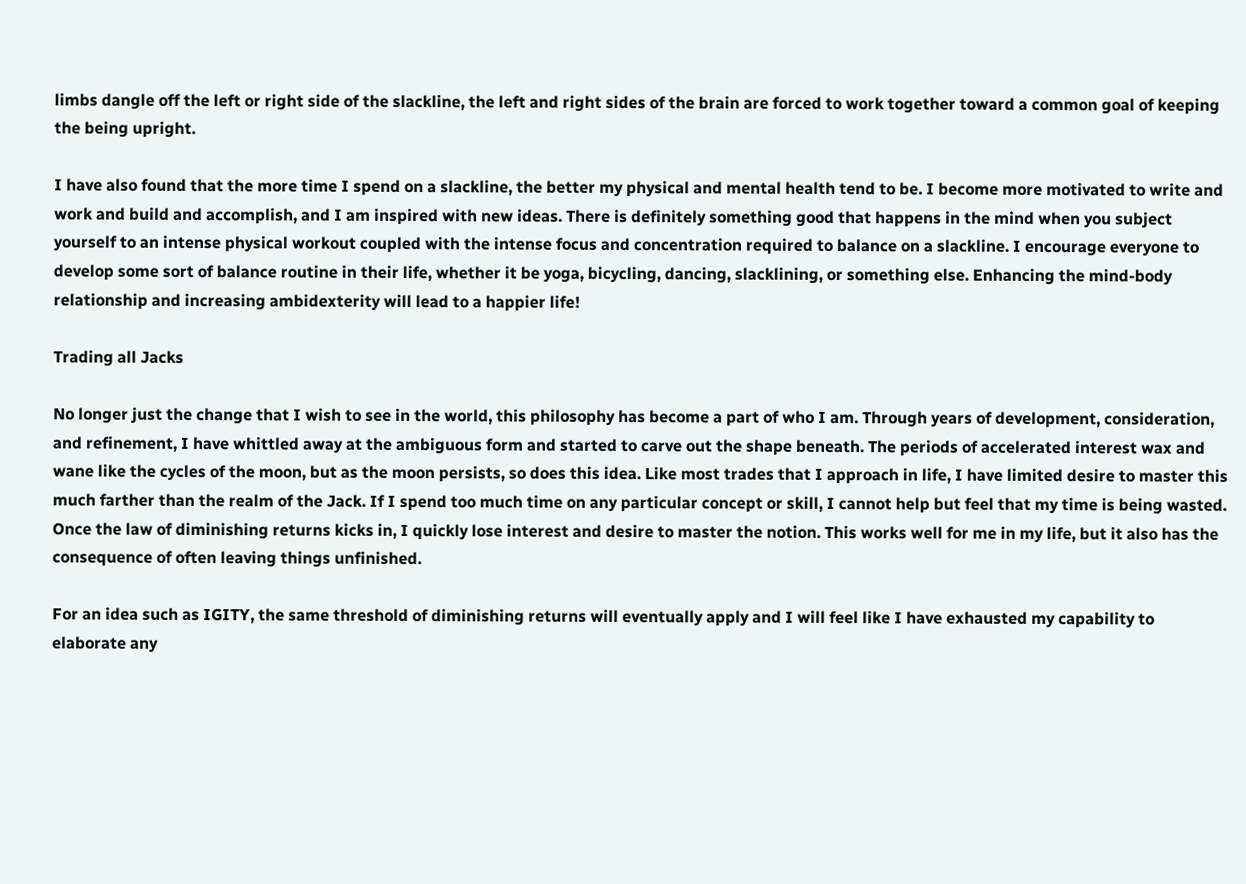limbs dangle off the left or right side of the slackline, the left and right sides of the brain are forced to work together toward a common goal of keeping the being upright.

I have also found that the more time I spend on a slackline, the better my physical and mental health tend to be. I become more motivated to write and work and build and accomplish, and I am inspired with new ideas. There is definitely something good that happens in the mind when you subject yourself to an intense physical workout coupled with the intense focus and concentration required to balance on a slackline. I encourage everyone to develop some sort of balance routine in their life, whether it be yoga, bicycling, dancing, slacklining, or something else. Enhancing the mind-body relationship and increasing ambidexterity will lead to a happier life!

Trading all Jacks

No longer just the change that I wish to see in the world, this philosophy has become a part of who I am. Through years of development, consideration, and refinement, I have whittled away at the ambiguous form and started to carve out the shape beneath. The periods of accelerated interest wax and wane like the cycles of the moon, but as the moon persists, so does this idea. Like most trades that I approach in life, I have limited desire to master this much farther than the realm of the Jack. If I spend too much time on any particular concept or skill, I cannot help but feel that my time is being wasted. Once the law of diminishing returns kicks in, I quickly lose interest and desire to master the notion. This works well for me in my life, but it also has the consequence of often leaving things unfinished.

For an idea such as IGITY, the same threshold of diminishing returns will eventually apply and I will feel like I have exhausted my capability to elaborate any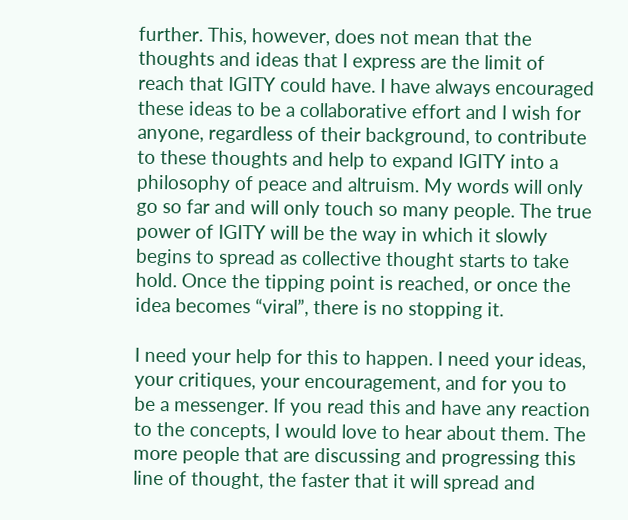further. This, however, does not mean that the thoughts and ideas that I express are the limit of reach that IGITY could have. I have always encouraged these ideas to be a collaborative effort and I wish for anyone, regardless of their background, to contribute to these thoughts and help to expand IGITY into a philosophy of peace and altruism. My words will only go so far and will only touch so many people. The true power of IGITY will be the way in which it slowly begins to spread as collective thought starts to take hold. Once the tipping point is reached, or once the idea becomes “viral”, there is no stopping it.

I need your help for this to happen. I need your ideas, your critiques, your encouragement, and for you to be a messenger. If you read this and have any reaction to the concepts, I would love to hear about them. The more people that are discussing and progressing this line of thought, the faster that it will spread and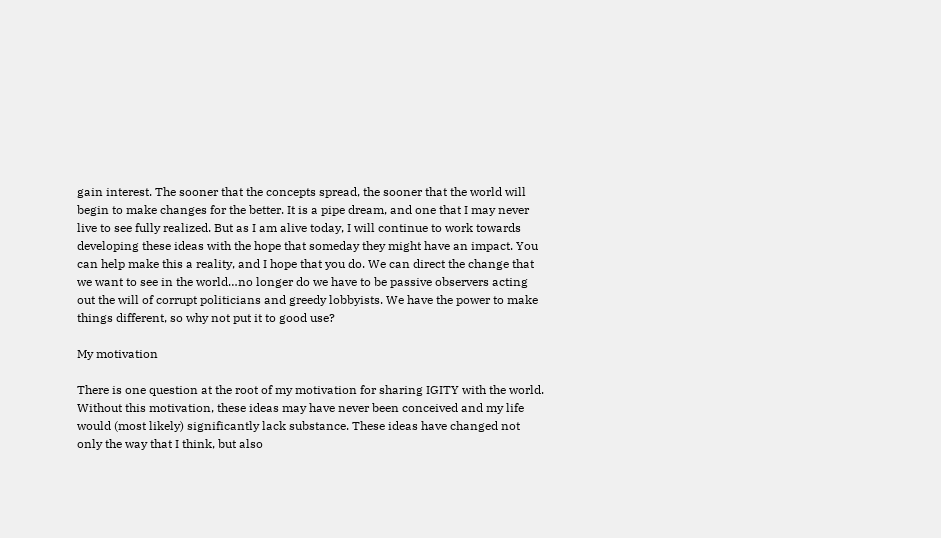gain interest. The sooner that the concepts spread, the sooner that the world will begin to make changes for the better. It is a pipe dream, and one that I may never live to see fully realized. But as I am alive today, I will continue to work towards developing these ideas with the hope that someday they might have an impact. You can help make this a reality, and I hope that you do. We can direct the change that we want to see in the world…no longer do we have to be passive observers acting out the will of corrupt politicians and greedy lobbyists. We have the power to make things different, so why not put it to good use?

My motivation

There is one question at the root of my motivation for sharing IGITY with the world. Without this motivation, these ideas may have never been conceived and my life would (most likely) significantly lack substance. These ideas have changed not only the way that I think, but also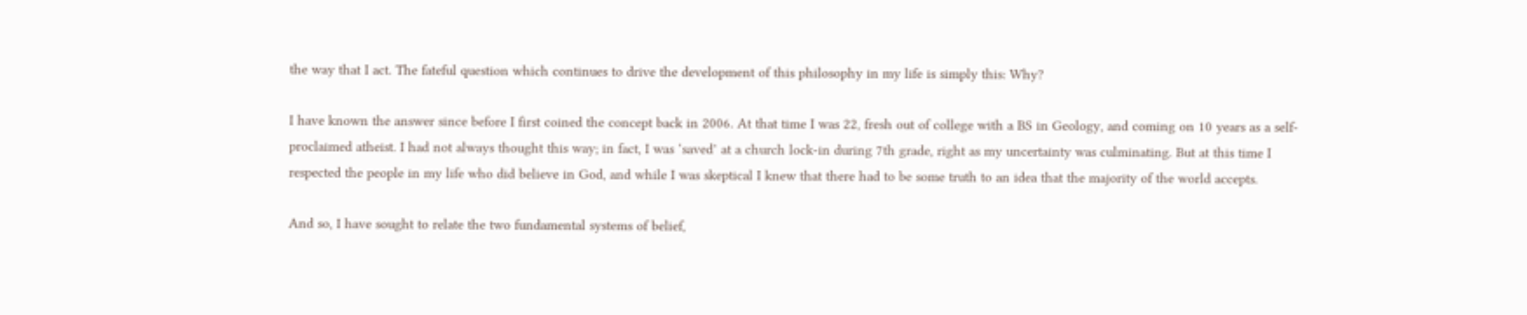the way that I act. The fateful question which continues to drive the development of this philosophy in my life is simply this: Why?

I have known the answer since before I first coined the concept back in 2006. At that time I was 22, fresh out of college with a BS in Geology, and coming on 10 years as a self-proclaimed atheist. I had not always thought this way; in fact, I was ‘saved’ at a church lock-in during 7th grade, right as my uncertainty was culminating. But at this time I respected the people in my life who did believe in God, and while I was skeptical I knew that there had to be some truth to an idea that the majority of the world accepts.

And so, I have sought to relate the two fundamental systems of belief,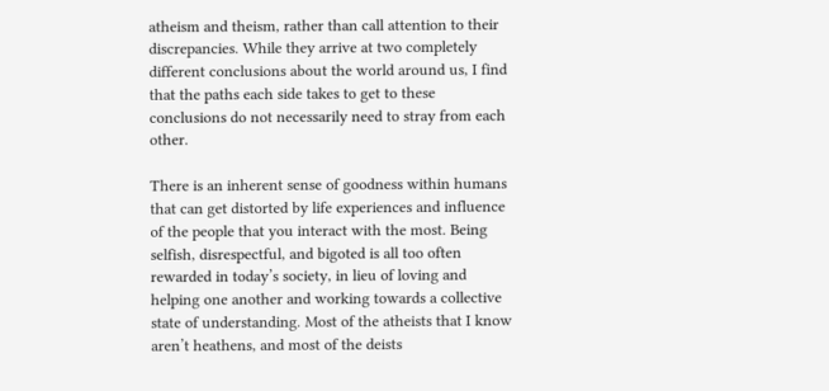atheism and theism, rather than call attention to their discrepancies. While they arrive at two completely different conclusions about the world around us, I find that the paths each side takes to get to these conclusions do not necessarily need to stray from each other.

There is an inherent sense of goodness within humans that can get distorted by life experiences and influence of the people that you interact with the most. Being selfish, disrespectful, and bigoted is all too often rewarded in today’s society, in lieu of loving and helping one another and working towards a collective state of understanding. Most of the atheists that I know aren’t heathens, and most of the deists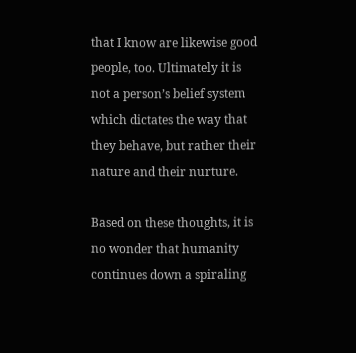that I know are likewise good people, too. Ultimately it is not a person’s belief system which dictates the way that they behave, but rather their nature and their nurture.

Based on these thoughts, it is no wonder that humanity continues down a spiraling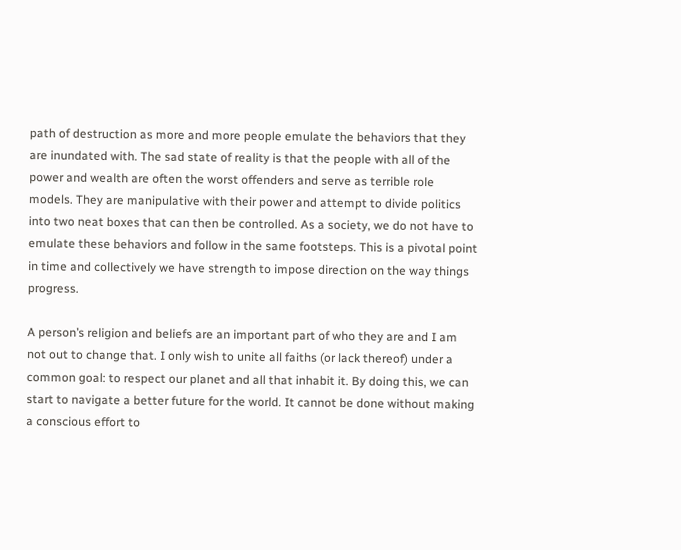path of destruction as more and more people emulate the behaviors that they are inundated with. The sad state of reality is that the people with all of the power and wealth are often the worst offenders and serve as terrible role models. They are manipulative with their power and attempt to divide politics into two neat boxes that can then be controlled. As a society, we do not have to emulate these behaviors and follow in the same footsteps. This is a pivotal point in time and collectively we have strength to impose direction on the way things progress.

A person’s religion and beliefs are an important part of who they are and I am not out to change that. I only wish to unite all faiths (or lack thereof) under a common goal: to respect our planet and all that inhabit it. By doing this, we can start to navigate a better future for the world. It cannot be done without making a conscious effort to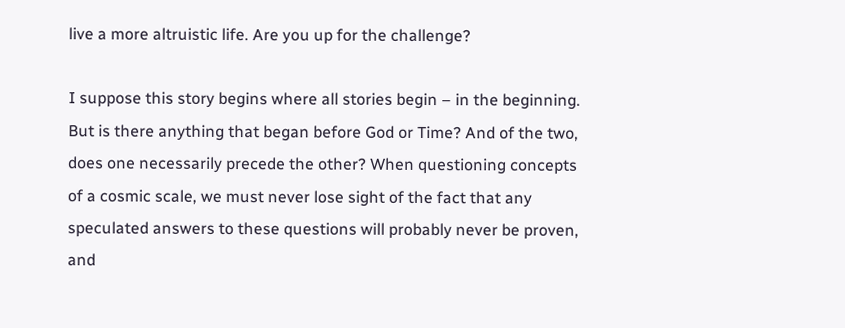live a more altruistic life. Are you up for the challenge?

I suppose this story begins where all stories begin – in the beginning. But is there anything that began before God or Time? And of the two, does one necessarily precede the other? When questioning concepts of a cosmic scale, we must never lose sight of the fact that any speculated answers to these questions will probably never be proven, and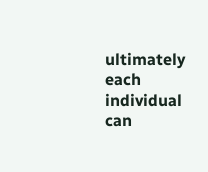ultimately each individual can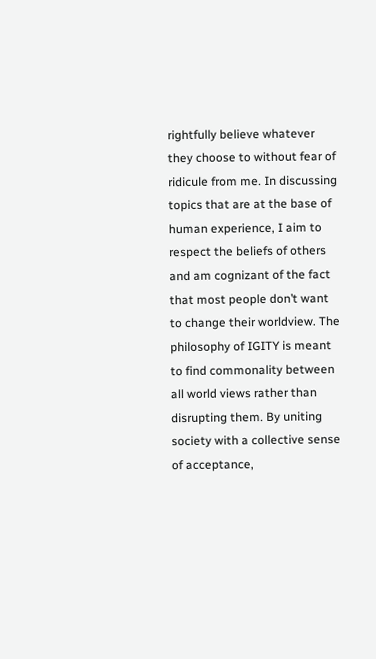rightfully believe whatever they choose to without fear of ridicule from me. In discussing topics that are at the base of human experience, I aim to respect the beliefs of others and am cognizant of the fact that most people don’t want to change their worldview. The philosophy of IGITY is meant to find commonality between all world views rather than disrupting them. By uniting society with a collective sense of acceptance,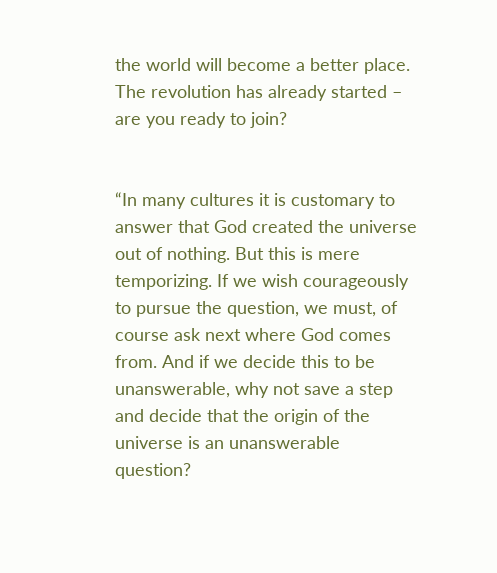the world will become a better place. The revolution has already started – are you ready to join?


“In many cultures it is customary to answer that God created the universe out of nothing. But this is mere temporizing. If we wish courageously to pursue the question, we must, of course ask next where God comes from. And if we decide this to be unanswerable, why not save a step and decide that the origin of the universe is an unanswerable question?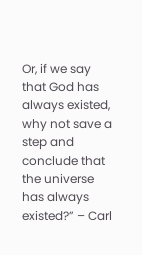Or, if we say that God has always existed, why not save a step and conclude that the universe has always existed?” – Carl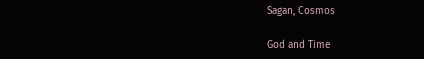Sagan, Cosmos

God and Time